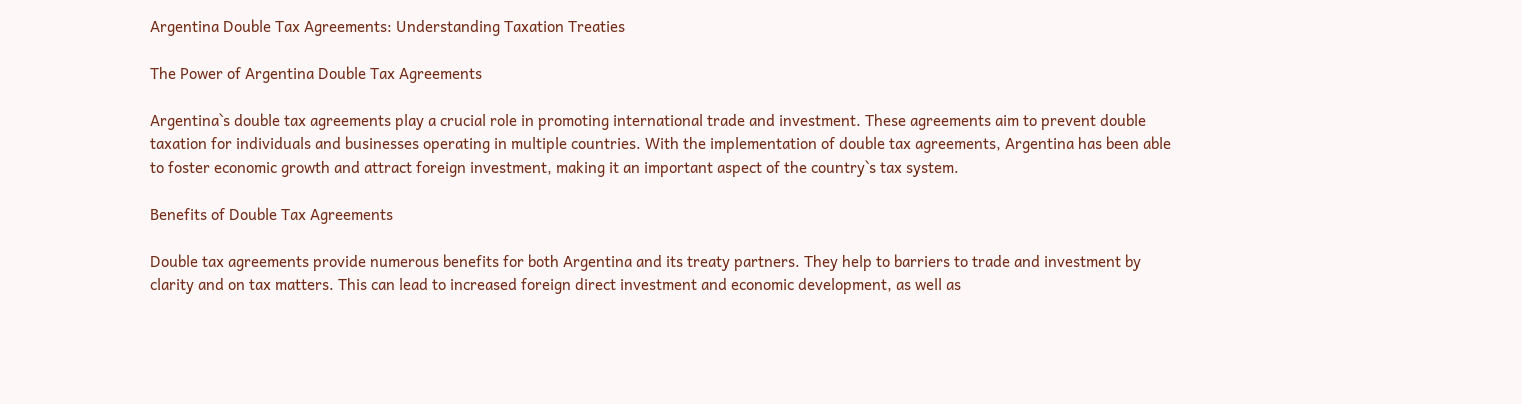Argentina Double Tax Agreements: Understanding Taxation Treaties

The Power of Argentina Double Tax Agreements

Argentina`s double tax agreements play a crucial role in promoting international trade and investment. These agreements aim to prevent double taxation for individuals and businesses operating in multiple countries. With the implementation of double tax agreements, Argentina has been able to foster economic growth and attract foreign investment, making it an important aspect of the country`s tax system.

Benefits of Double Tax Agreements

Double tax agreements provide numerous benefits for both Argentina and its treaty partners. They help to barriers to trade and investment by clarity and on tax matters. This can lead to increased foreign direct investment and economic development, as well as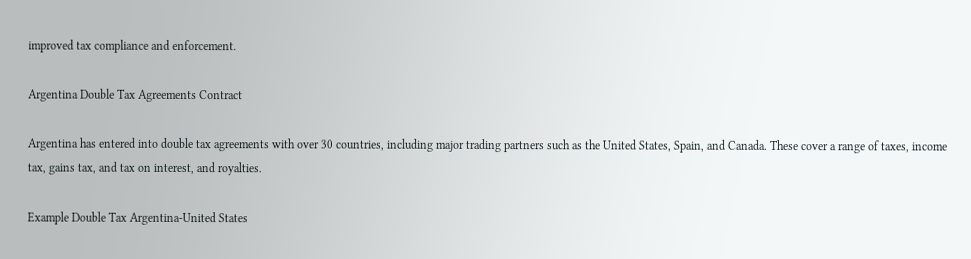improved tax compliance and enforcement.

Argentina Double Tax Agreements Contract

Argentina has entered into double tax agreements with over 30 countries, including major trading partners such as the United States, Spain, and Canada. These cover a range of taxes, income tax, gains tax, and tax on interest, and royalties.

Example Double Tax Argentina-United States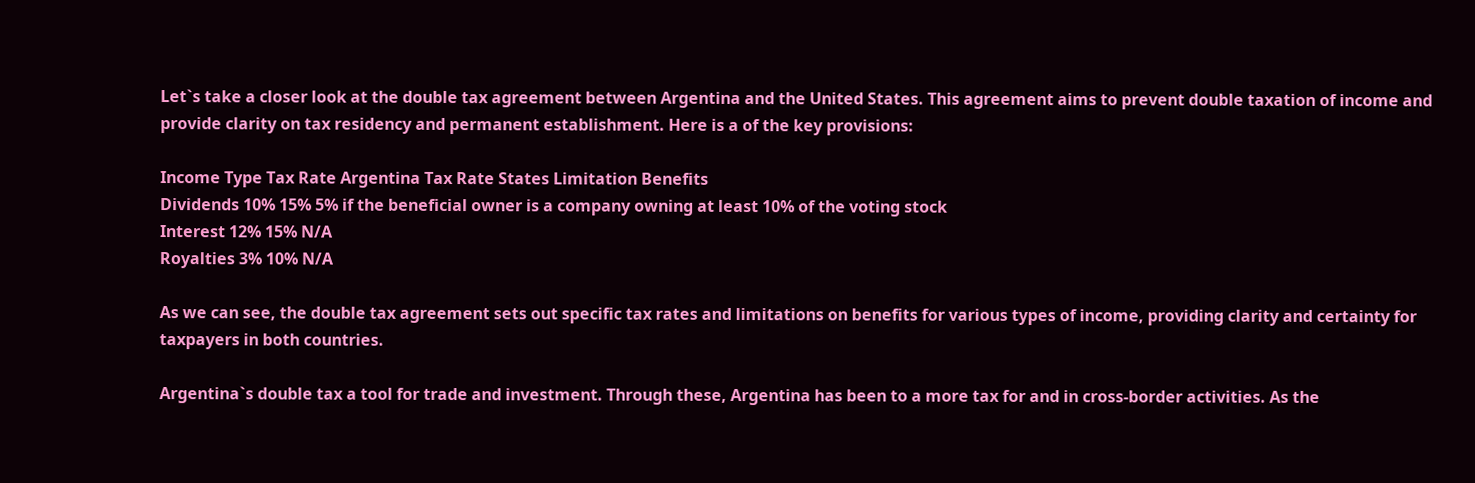Let`s take a closer look at the double tax agreement between Argentina and the United States. This agreement aims to prevent double taxation of income and provide clarity on tax residency and permanent establishment. Here is a of the key provisions:

Income Type Tax Rate Argentina Tax Rate States Limitation Benefits
Dividends 10% 15% 5% if the beneficial owner is a company owning at least 10% of the voting stock
Interest 12% 15% N/A
Royalties 3% 10% N/A

As we can see, the double tax agreement sets out specific tax rates and limitations on benefits for various types of income, providing clarity and certainty for taxpayers in both countries.

Argentina`s double tax a tool for trade and investment. Through these, Argentina has been to a more tax for and in cross-border activities. As the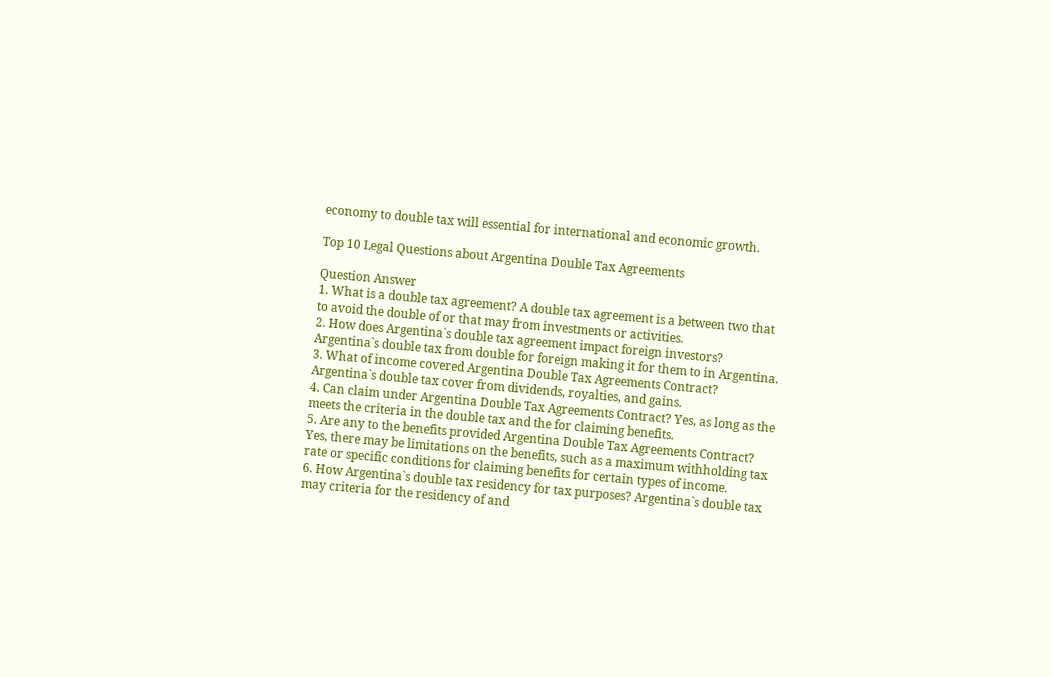economy to double tax will essential for international and economic growth.

Top 10 Legal Questions about Argentina Double Tax Agreements

Question Answer
1. What is a double tax agreement? A double tax agreement is a between two that to avoid the double of or that may from investments or activities.
2. How does Argentina`s double tax agreement impact foreign investors? Argentina`s double tax from double for foreign making it for them to in Argentina.
3. What of income covered Argentina Double Tax Agreements Contract? Argentina`s double tax cover from dividends, royalties, and gains.
4. Can claim under Argentina Double Tax Agreements Contract? Yes, as long as the meets the criteria in the double tax and the for claiming benefits.
5. Are any to the benefits provided Argentina Double Tax Agreements Contract? Yes, there may be limitations on the benefits, such as a maximum withholding tax rate or specific conditions for claiming benefits for certain types of income.
6. How Argentina`s double tax residency for tax purposes? Argentina`s double tax may criteria for the residency of and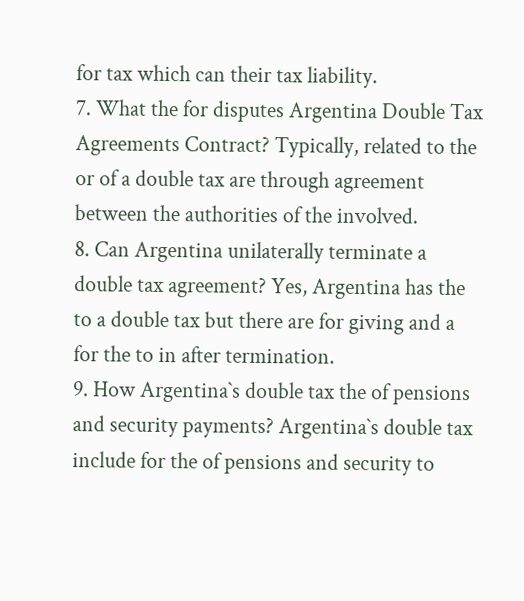for tax which can their tax liability.
7. What the for disputes Argentina Double Tax Agreements Contract? Typically, related to the or of a double tax are through agreement between the authorities of the involved.
8. Can Argentina unilaterally terminate a double tax agreement? Yes, Argentina has the to a double tax but there are for giving and a for the to in after termination.
9. How Argentina`s double tax the of pensions and security payments? Argentina`s double tax include for the of pensions and security to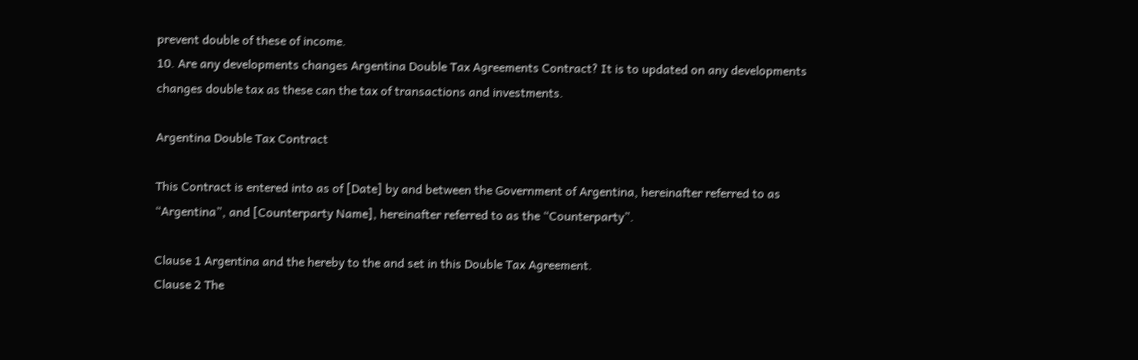prevent double of these of income.
10. Are any developments changes Argentina Double Tax Agreements Contract? It is to updated on any developments changes double tax as these can the tax of transactions and investments.

Argentina Double Tax Contract

This Contract is entered into as of [Date] by and between the Government of Argentina, hereinafter referred to as “Argentina”, and [Counterparty Name], hereinafter referred to as the “Counterparty”.

Clause 1 Argentina and the hereby to the and set in this Double Tax Agreement.
Clause 2 The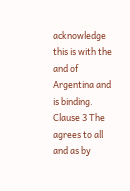acknowledge this is with the and of Argentina and is binding.
Clause 3 The agrees to all and as by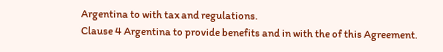Argentina to with tax and regulations.
Clause 4 Argentina to provide benefits and in with the of this Agreement.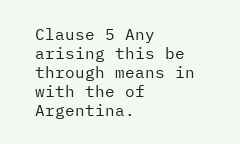Clause 5 Any arising this be through means in with the of Argentina.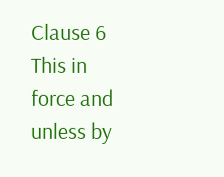Clause 6 This in force and unless by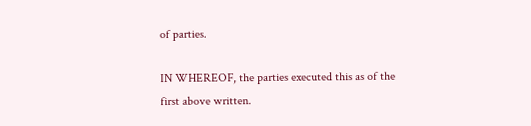of parties.

IN WHEREOF, the parties executed this as of the first above written.